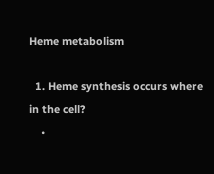Heme metabolism

  1. Heme synthesis occurs where in the cell?
    •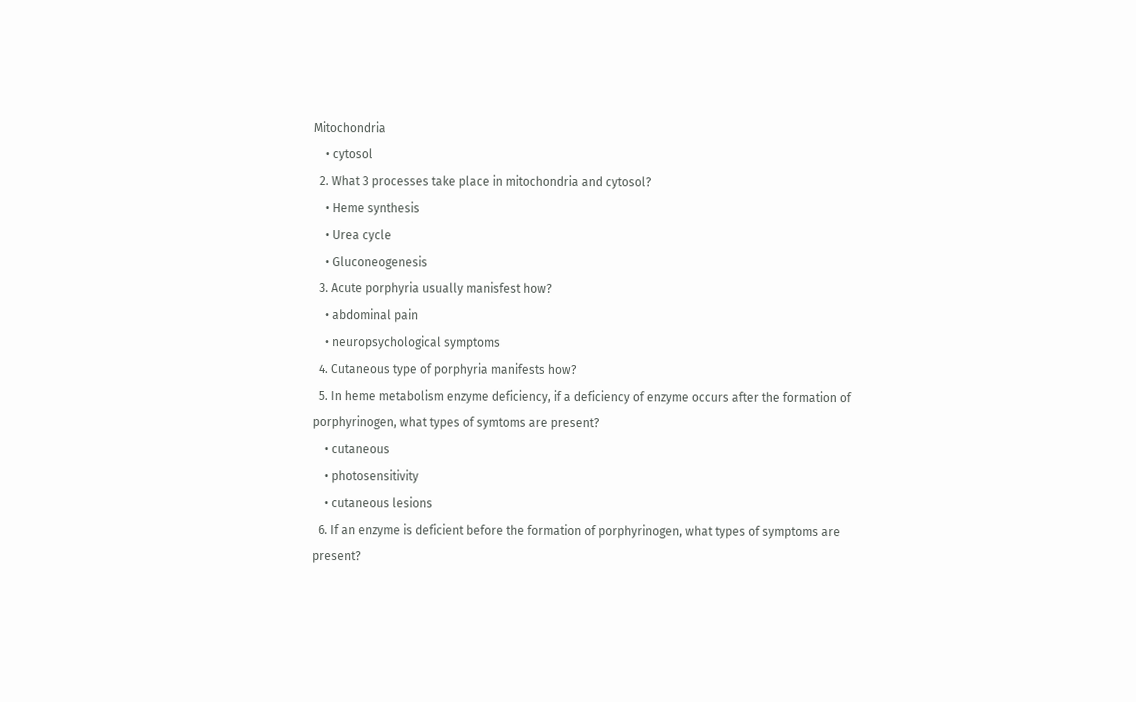Mitochondria
    • cytosol
  2. What 3 processes take place in mitochondria and cytosol?
    • Heme synthesis
    • Urea cycle
    • Gluconeogenesis
  3. Acute porphyria usually manisfest how?
    • abdominal pain
    • neuropsychological symptoms
  4. Cutaneous type of porphyria manifests how?
  5. In heme metabolism enzyme deficiency, if a deficiency of enzyme occurs after the formation of porphyrinogen, what types of symtoms are present?
    • cutaneous
    • photosensitivity
    • cutaneous lesions
  6. If an enzyme is deficient before the formation of porphyrinogen, what types of symptoms are present?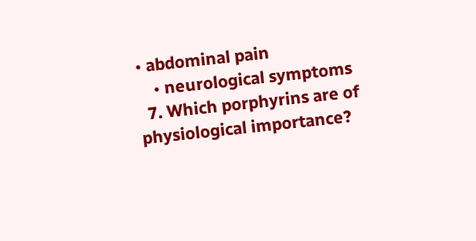• abdominal pain
    • neurological symptoms
  7. Which porphyrins are of physiological importance?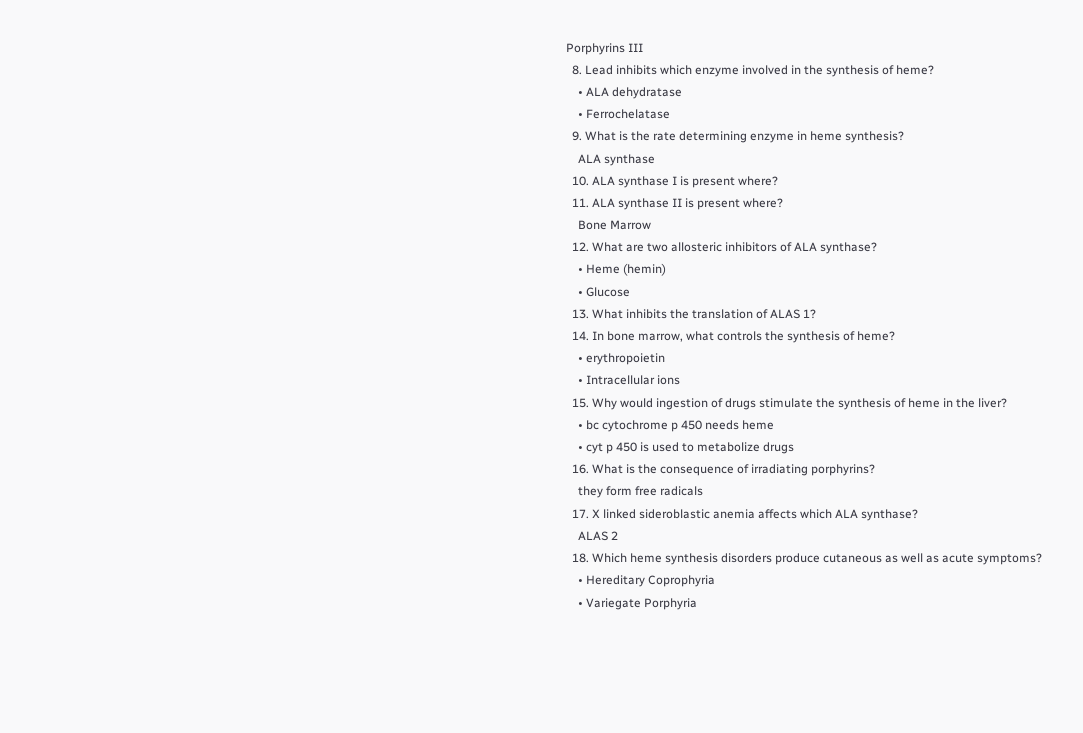Porphyrins III
  8. Lead inhibits which enzyme involved in the synthesis of heme?
    • ALA dehydratase
    • Ferrochelatase
  9. What is the rate determining enzyme in heme synthesis?
    ALA synthase
  10. ALA synthase I is present where?
  11. ALA synthase II is present where?
    Bone Marrow
  12. What are two allosteric inhibitors of ALA synthase?
    • Heme (hemin)
    • Glucose
  13. What inhibits the translation of ALAS 1?
  14. In bone marrow, what controls the synthesis of heme?
    • erythropoietin
    • Intracellular ions
  15. Why would ingestion of drugs stimulate the synthesis of heme in the liver?
    • bc cytochrome p 450 needs heme
    • cyt p 450 is used to metabolize drugs
  16. What is the consequence of irradiating porphyrins?
    they form free radicals
  17. X linked sideroblastic anemia affects which ALA synthase?
    ALAS 2
  18. Which heme synthesis disorders produce cutaneous as well as acute symptoms?
    • Hereditary Coprophyria
    • Variegate Porphyria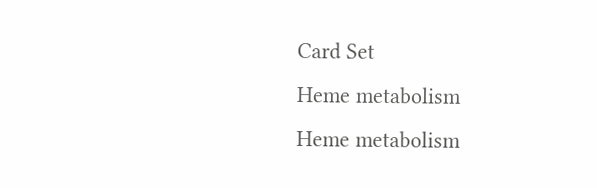Card Set
Heme metabolism
Heme metabolism